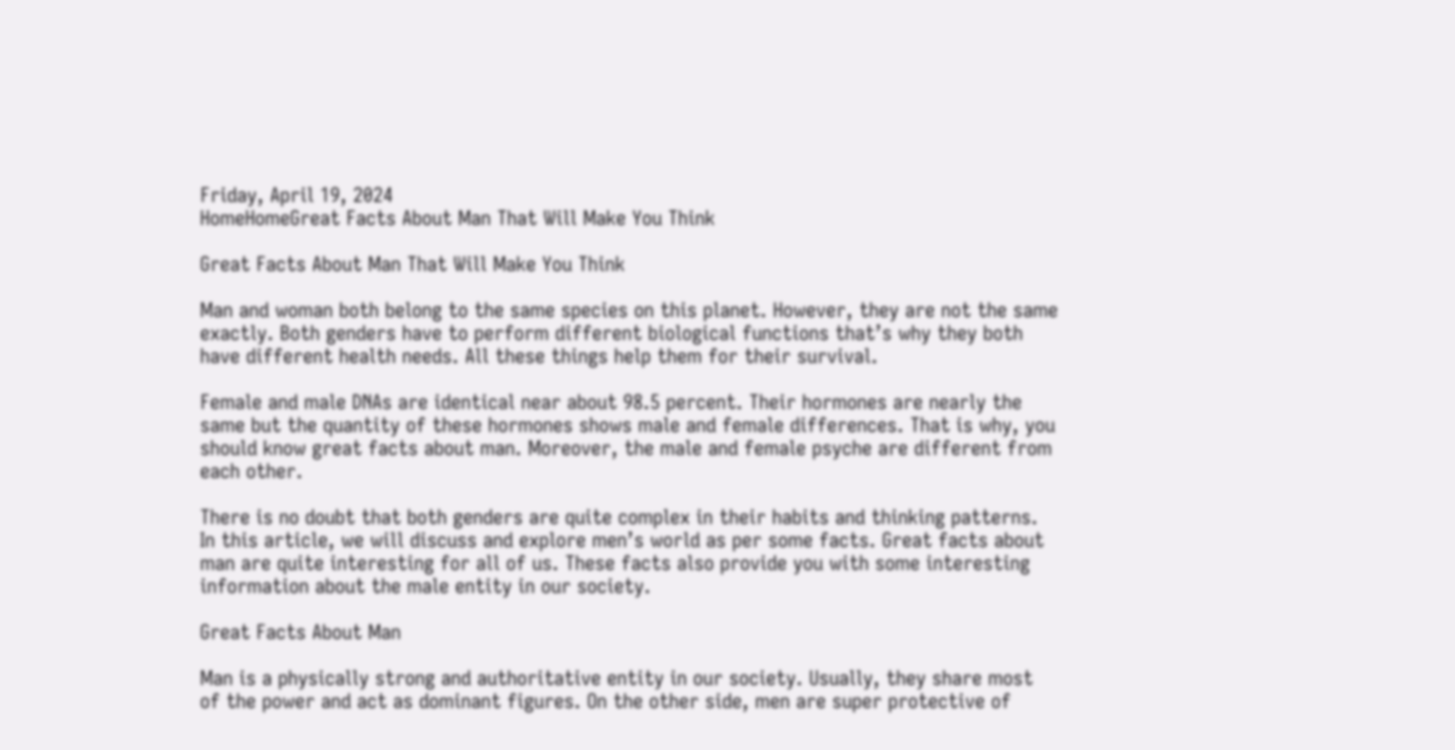Friday, April 19, 2024
HomeHomeGreat Facts About Man That Will Make You Think

Great Facts About Man That Will Make You Think

Man and woman both belong to the same species on this planet. However, they are not the same exactly. Both genders have to perform different biological functions that’s why they both have different health needs. All these things help them for their survival.

Female and male DNAs are identical near about 98.5 percent. Their hormones are nearly the same but the quantity of these hormones shows male and female differences. That is why, you should know great facts about man. Moreover, the male and female psyche are different from each other.

There is no doubt that both genders are quite complex in their habits and thinking patterns. In this article, we will discuss and explore men’s world as per some facts. Great facts about man are quite interesting for all of us. These facts also provide you with some interesting information about the male entity in our society.

Great Facts About Man

Man is a physically strong and authoritative entity in our society. Usually, they share most of the power and act as dominant figures. On the other side, men are super protective of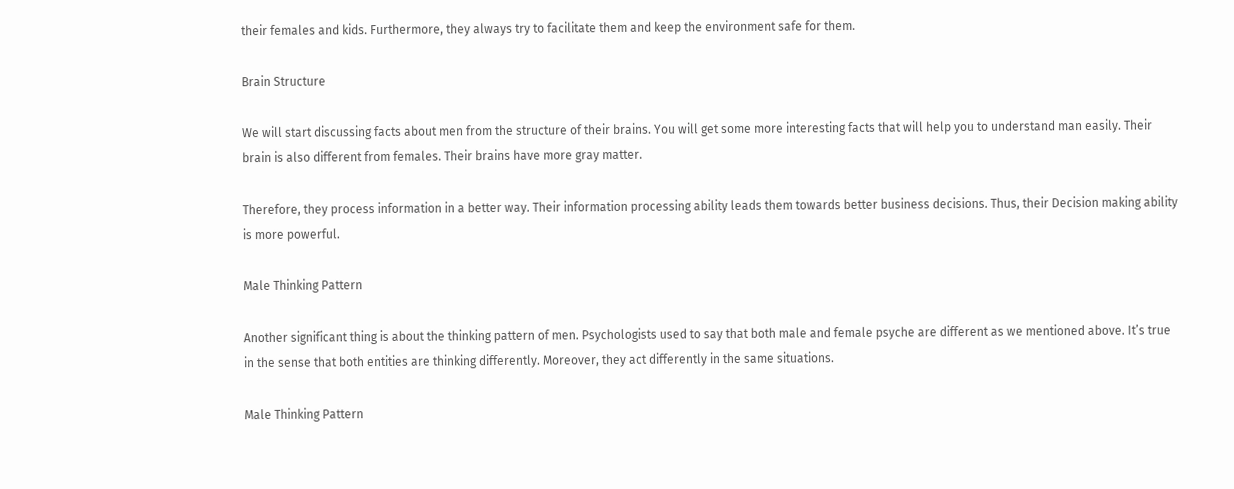their females and kids. Furthermore, they always try to facilitate them and keep the environment safe for them.

Brain Structure

We will start discussing facts about men from the structure of their brains. You will get some more interesting facts that will help you to understand man easily. Their brain is also different from females. Their brains have more gray matter.

Therefore, they process information in a better way. Their information processing ability leads them towards better business decisions. Thus, their Decision making ability is more powerful.

Male Thinking Pattern

Another significant thing is about the thinking pattern of men. Psychologists used to say that both male and female psyche are different as we mentioned above. It’s true in the sense that both entities are thinking differently. Moreover, they act differently in the same situations.

Male Thinking Pattern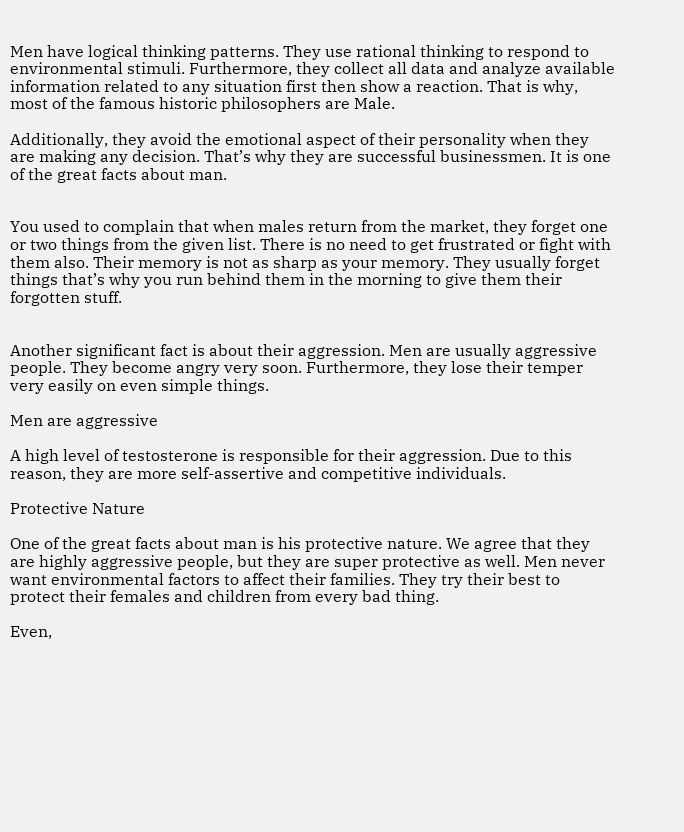Men have logical thinking patterns. They use rational thinking to respond to environmental stimuli. Furthermore, they collect all data and analyze available information related to any situation first then show a reaction. That is why, most of the famous historic philosophers are Male.

Additionally, they avoid the emotional aspect of their personality when they are making any decision. That’s why they are successful businessmen. It is one of the great facts about man.


You used to complain that when males return from the market, they forget one or two things from the given list. There is no need to get frustrated or fight with them also. Their memory is not as sharp as your memory. They usually forget things that’s why you run behind them in the morning to give them their forgotten stuff.


Another significant fact is about their aggression. Men are usually aggressive people. They become angry very soon. Furthermore, they lose their temper very easily on even simple things.

Men are aggressive

A high level of testosterone is responsible for their aggression. Due to this reason, they are more self-assertive and competitive individuals.

Protective Nature

One of the great facts about man is his protective nature. We agree that they are highly aggressive people, but they are super protective as well. Men never want environmental factors to affect their families. They try their best to protect their females and children from every bad thing.

Even,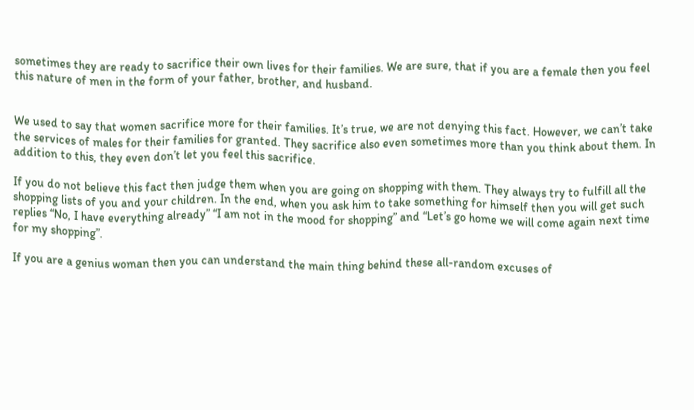sometimes they are ready to sacrifice their own lives for their families. We are sure, that if you are a female then you feel this nature of men in the form of your father, brother, and husband.


We used to say that women sacrifice more for their families. It’s true, we are not denying this fact. However, we can’t take the services of males for their families for granted. They sacrifice also even sometimes more than you think about them. In addition to this, they even don’t let you feel this sacrifice.

If you do not believe this fact then judge them when you are going on shopping with them. They always try to fulfill all the shopping lists of you and your children. In the end, when you ask him to take something for himself then you will get such replies “No, I have everything already” “I am not in the mood for shopping” and “Let’s go home we will come again next time for my shopping”.

If you are a genius woman then you can understand the main thing behind these all-random excuses of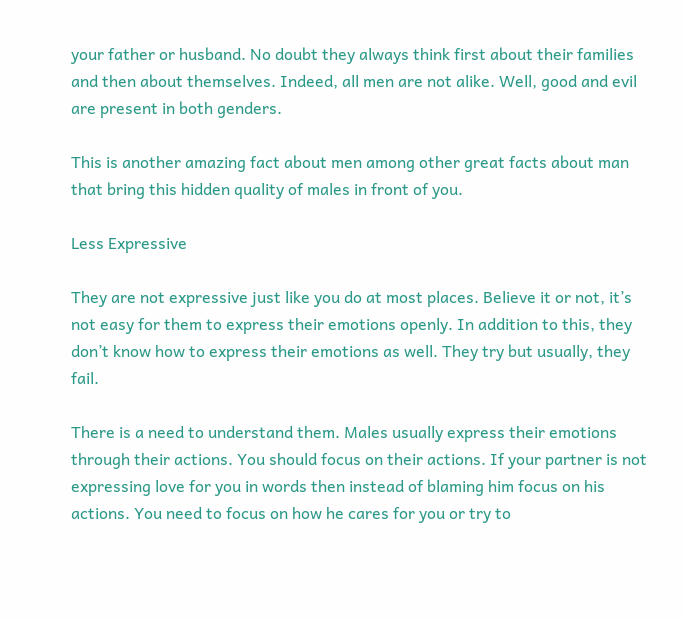your father or husband. No doubt they always think first about their families and then about themselves. Indeed, all men are not alike. Well, good and evil are present in both genders.

This is another amazing fact about men among other great facts about man that bring this hidden quality of males in front of you.

Less Expressive

They are not expressive just like you do at most places. Believe it or not, it’s not easy for them to express their emotions openly. In addition to this, they don’t know how to express their emotions as well. They try but usually, they fail.

There is a need to understand them. Males usually express their emotions through their actions. You should focus on their actions. If your partner is not expressing love for you in words then instead of blaming him focus on his actions. You need to focus on how he cares for you or try to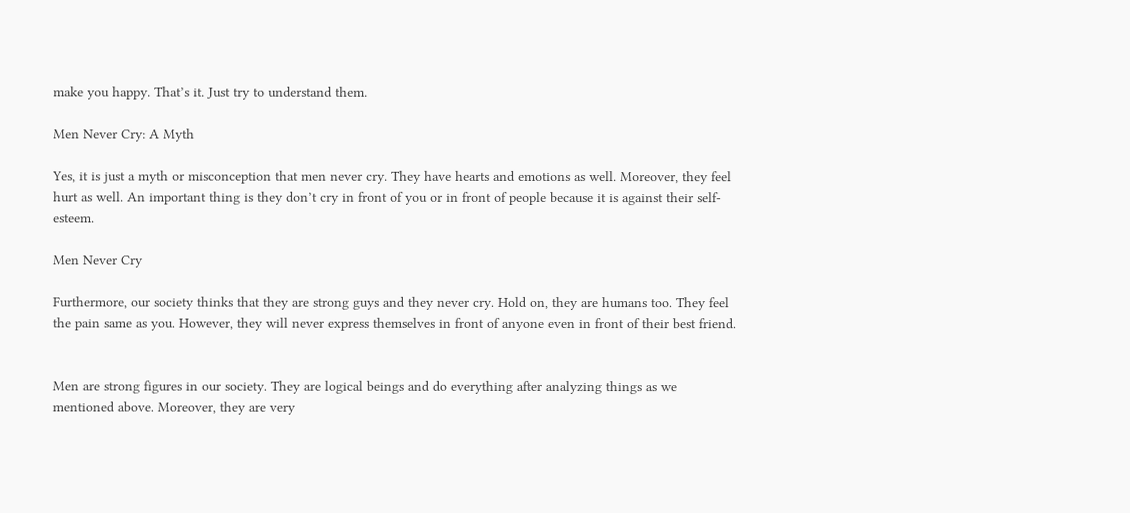make you happy. That’s it. Just try to understand them.

Men Never Cry: A Myth

Yes, it is just a myth or misconception that men never cry. They have hearts and emotions as well. Moreover, they feel hurt as well. An important thing is they don’t cry in front of you or in front of people because it is against their self-esteem.

Men Never Cry

Furthermore, our society thinks that they are strong guys and they never cry. Hold on, they are humans too. They feel the pain same as you. However, they will never express themselves in front of anyone even in front of their best friend.


Men are strong figures in our society. They are logical beings and do everything after analyzing things as we mentioned above. Moreover, they are very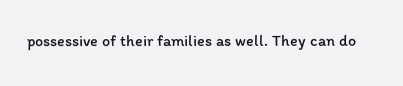possessive of their families as well. They can do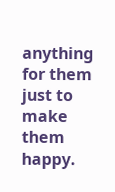anything for them just to make them happy.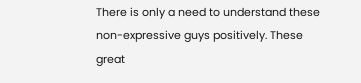There is only a need to understand these non-expressive guys positively. These great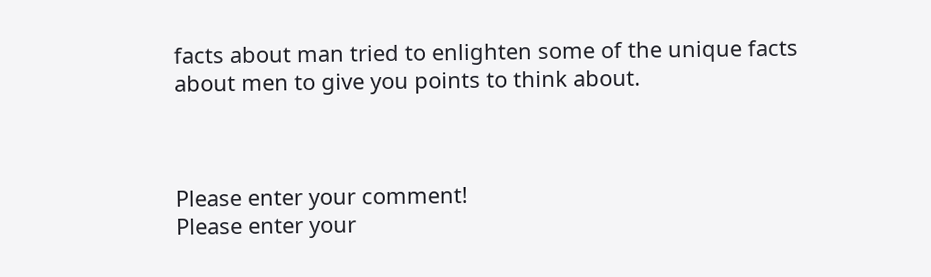facts about man tried to enlighten some of the unique facts about men to give you points to think about.



Please enter your comment!
Please enter your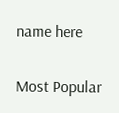name here

Most Popular